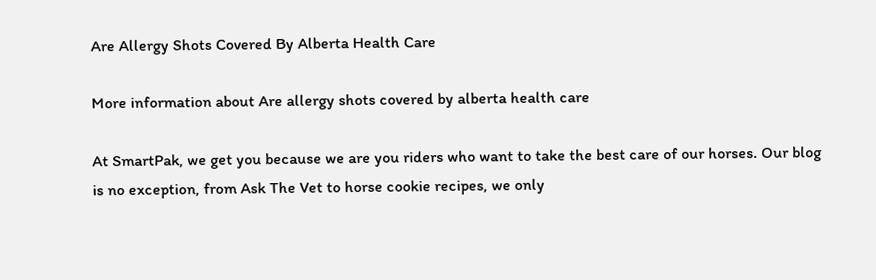Are Allergy Shots Covered By Alberta Health Care

More information about Are allergy shots covered by alberta health care

At SmartPak, we get you because we are you riders who want to take the best care of our horses. Our blog is no exception, from Ask The Vet to horse cookie recipes, we only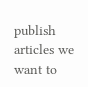publish articles we want to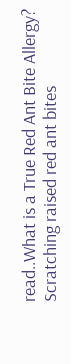read..What is a True Red Ant Bite Allergy? Scratching raised red ant bites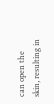can open the skin, resulting in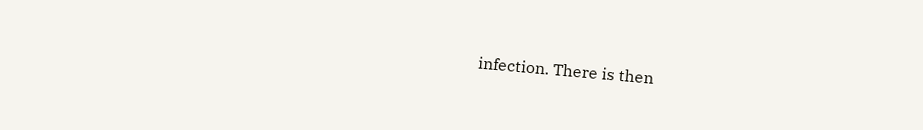infection. There is then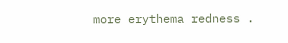more erythema redness .